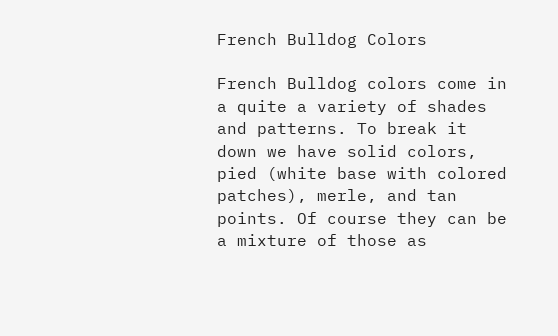French Bulldog Colors

French Bulldog colors come in a quite a variety of shades and patterns. To break it down we have solid colors, pied (white base with colored patches), merle, and tan points. Of course they can be a mixture of those as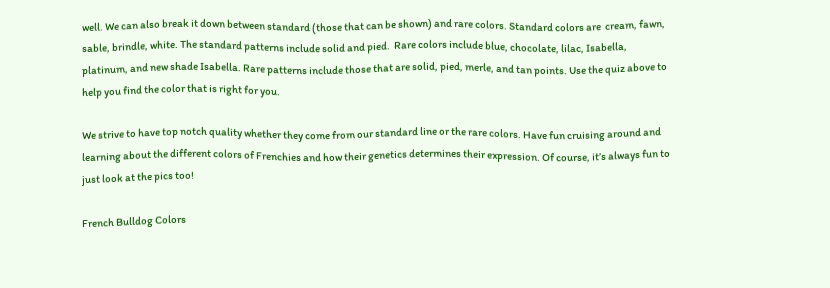well. We can also break it down between standard (those that can be shown) and rare colors. Standard colors are  cream, fawn, sable, brindle, white. The standard patterns include solid and pied.  Rare colors include blue, chocolate, lilac, Isabella, platinum, and new shade Isabella. Rare patterns include those that are solid, pied, merle, and tan points. Use the quiz above to help you find the color that is right for you.

We strive to have top notch quality whether they come from our standard line or the rare colors. Have fun cruising around and learning about the different colors of Frenchies and how their genetics determines their expression. Of course, it’s always fun to just look at the pics too!

French Bulldog Colors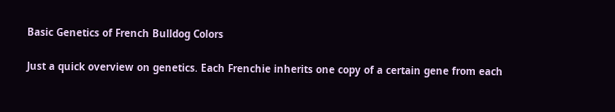Basic Genetics of French Bulldog Colors

Just a quick overview on genetics. Each Frenchie inherits one copy of a certain gene from each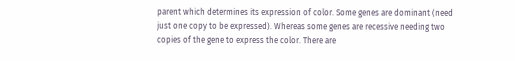parent which determines its expression of color. Some genes are dominant (need just one copy to be expressed). Whereas some genes are recessive needing two copies of the gene to express the color. There are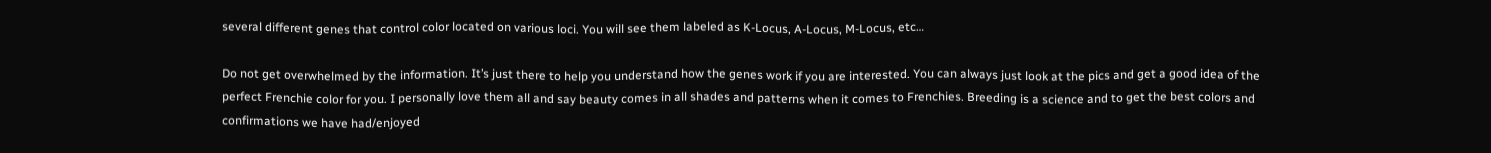several different genes that control color located on various loci. You will see them labeled as K-Locus, A-Locus, M-Locus, etc…

Do not get overwhelmed by the information. It’s just there to help you understand how the genes work if you are interested. You can always just look at the pics and get a good idea of the perfect Frenchie color for you. I personally love them all and say beauty comes in all shades and patterns when it comes to Frenchies. Breeding is a science and to get the best colors and confirmations we have had/enjoyed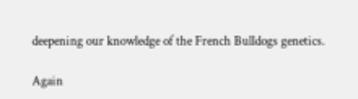deepening our knowledge of the French Bulldogs genetics.

Again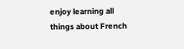enjoy learning all things about French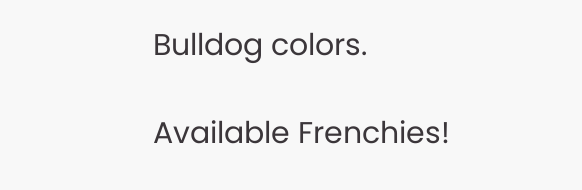Bulldog colors.

Available Frenchies!